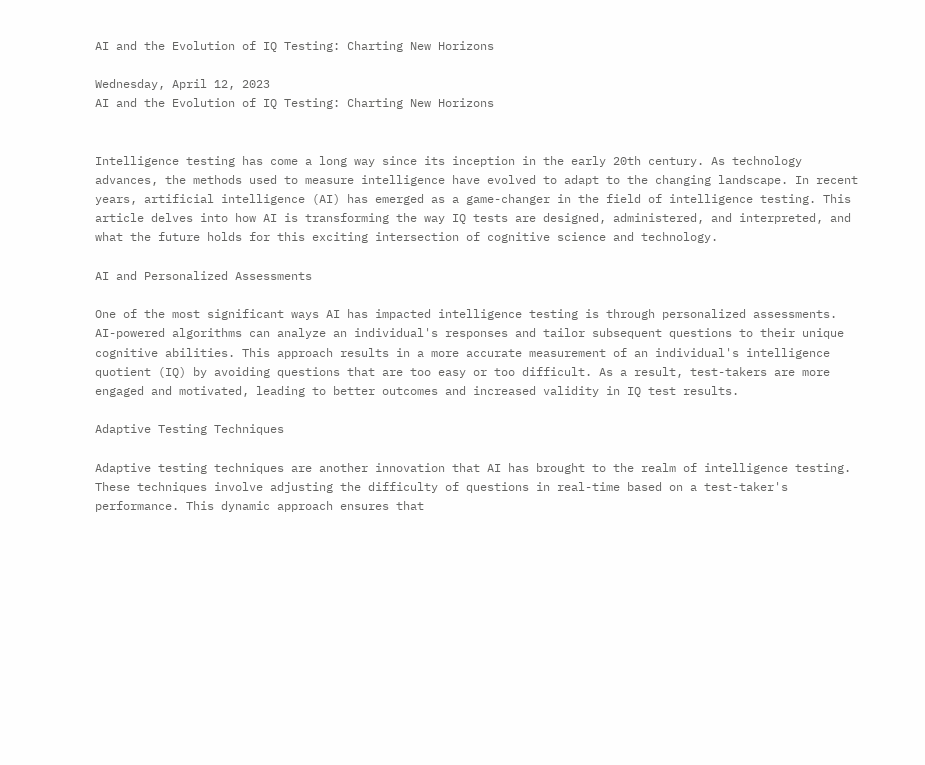AI and the Evolution of IQ Testing: Charting New Horizons

Wednesday, April 12, 2023
AI and the Evolution of IQ Testing: Charting New Horizons


Intelligence testing has come a long way since its inception in the early 20th century. As technology advances, the methods used to measure intelligence have evolved to adapt to the changing landscape. In recent years, artificial intelligence (AI) has emerged as a game-changer in the field of intelligence testing. This article delves into how AI is transforming the way IQ tests are designed, administered, and interpreted, and what the future holds for this exciting intersection of cognitive science and technology.

AI and Personalized Assessments

One of the most significant ways AI has impacted intelligence testing is through personalized assessments. AI-powered algorithms can analyze an individual's responses and tailor subsequent questions to their unique cognitive abilities. This approach results in a more accurate measurement of an individual's intelligence quotient (IQ) by avoiding questions that are too easy or too difficult. As a result, test-takers are more engaged and motivated, leading to better outcomes and increased validity in IQ test results.

Adaptive Testing Techniques

Adaptive testing techniques are another innovation that AI has brought to the realm of intelligence testing. These techniques involve adjusting the difficulty of questions in real-time based on a test-taker's performance. This dynamic approach ensures that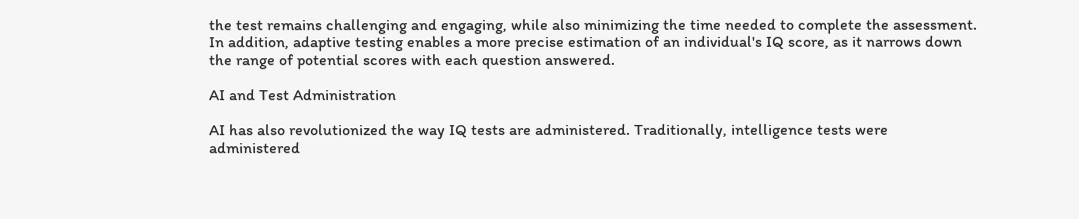the test remains challenging and engaging, while also minimizing the time needed to complete the assessment. In addition, adaptive testing enables a more precise estimation of an individual's IQ score, as it narrows down the range of potential scores with each question answered.

AI and Test Administration

AI has also revolutionized the way IQ tests are administered. Traditionally, intelligence tests were administered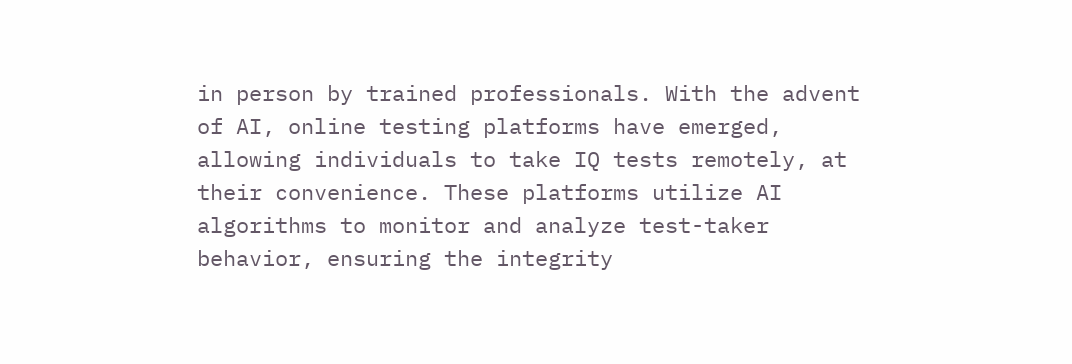in person by trained professionals. With the advent of AI, online testing platforms have emerged, allowing individuals to take IQ tests remotely, at their convenience. These platforms utilize AI algorithms to monitor and analyze test-taker behavior, ensuring the integrity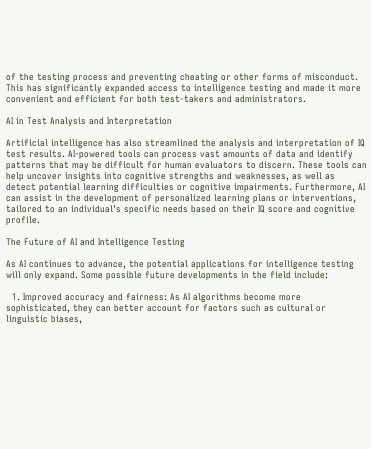of the testing process and preventing cheating or other forms of misconduct. This has significantly expanded access to intelligence testing and made it more convenient and efficient for both test-takers and administrators.

AI in Test Analysis and Interpretation

Artificial intelligence has also streamlined the analysis and interpretation of IQ test results. AI-powered tools can process vast amounts of data and identify patterns that may be difficult for human evaluators to discern. These tools can help uncover insights into cognitive strengths and weaknesses, as well as detect potential learning difficulties or cognitive impairments. Furthermore, AI can assist in the development of personalized learning plans or interventions, tailored to an individual's specific needs based on their IQ score and cognitive profile.

The Future of AI and Intelligence Testing

As AI continues to advance, the potential applications for intelligence testing will only expand. Some possible future developments in the field include:

  1. Improved accuracy and fairness: As AI algorithms become more sophisticated, they can better account for factors such as cultural or linguistic biases,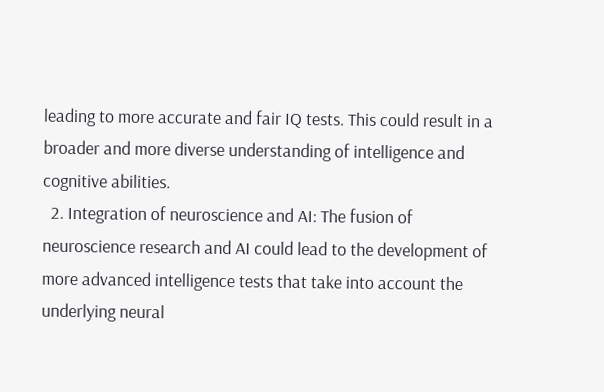leading to more accurate and fair IQ tests. This could result in a broader and more diverse understanding of intelligence and cognitive abilities.
  2. Integration of neuroscience and AI: The fusion of neuroscience research and AI could lead to the development of more advanced intelligence tests that take into account the underlying neural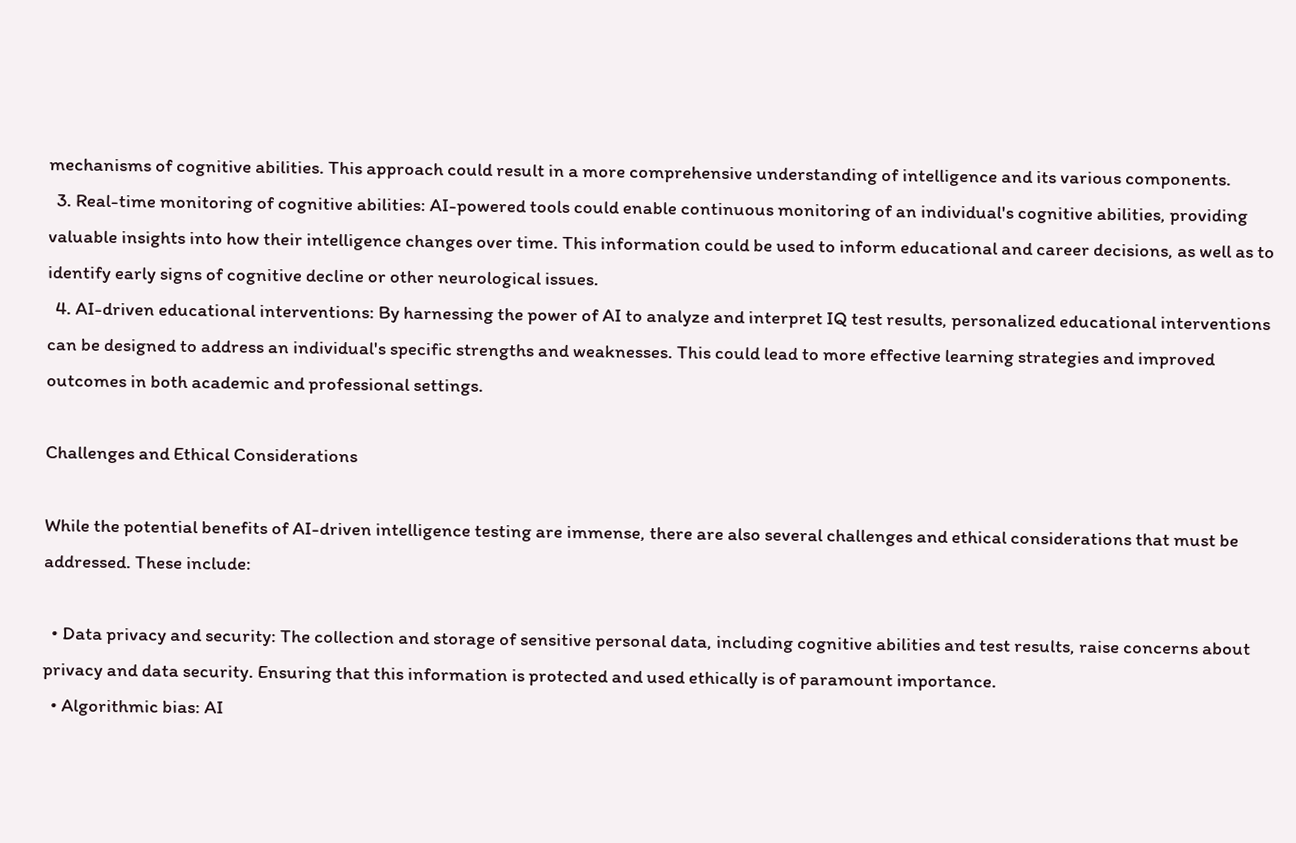mechanisms of cognitive abilities. This approach could result in a more comprehensive understanding of intelligence and its various components.
  3. Real-time monitoring of cognitive abilities: AI-powered tools could enable continuous monitoring of an individual's cognitive abilities, providing valuable insights into how their intelligence changes over time. This information could be used to inform educational and career decisions, as well as to identify early signs of cognitive decline or other neurological issues.
  4. AI-driven educational interventions: By harnessing the power of AI to analyze and interpret IQ test results, personalized educational interventions can be designed to address an individual's specific strengths and weaknesses. This could lead to more effective learning strategies and improved outcomes in both academic and professional settings.

Challenges and Ethical Considerations

While the potential benefits of AI-driven intelligence testing are immense, there are also several challenges and ethical considerations that must be addressed. These include:

  • Data privacy and security: The collection and storage of sensitive personal data, including cognitive abilities and test results, raise concerns about privacy and data security. Ensuring that this information is protected and used ethically is of paramount importance.
  • Algorithmic bias: AI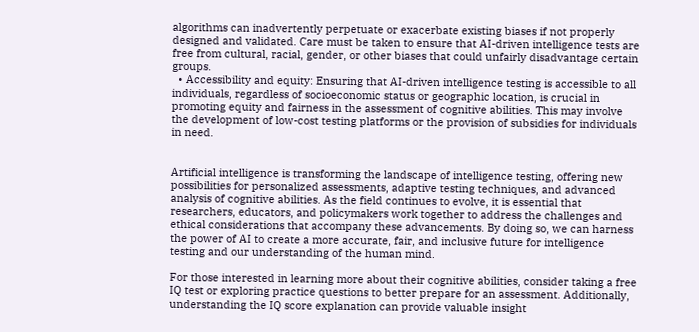algorithms can inadvertently perpetuate or exacerbate existing biases if not properly designed and validated. Care must be taken to ensure that AI-driven intelligence tests are free from cultural, racial, gender, or other biases that could unfairly disadvantage certain groups.
  • Accessibility and equity: Ensuring that AI-driven intelligence testing is accessible to all individuals, regardless of socioeconomic status or geographic location, is crucial in promoting equity and fairness in the assessment of cognitive abilities. This may involve the development of low-cost testing platforms or the provision of subsidies for individuals in need.


Artificial intelligence is transforming the landscape of intelligence testing, offering new possibilities for personalized assessments, adaptive testing techniques, and advanced analysis of cognitive abilities. As the field continues to evolve, it is essential that researchers, educators, and policymakers work together to address the challenges and ethical considerations that accompany these advancements. By doing so, we can harness the power of AI to create a more accurate, fair, and inclusive future for intelligence testing and our understanding of the human mind.

For those interested in learning more about their cognitive abilities, consider taking a free IQ test or exploring practice questions to better prepare for an assessment. Additionally, understanding the IQ score explanation can provide valuable insight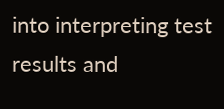into interpreting test results and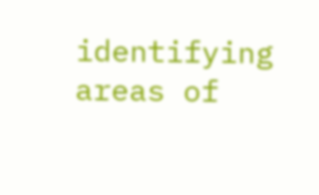identifying areas of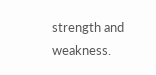strength and weakness.